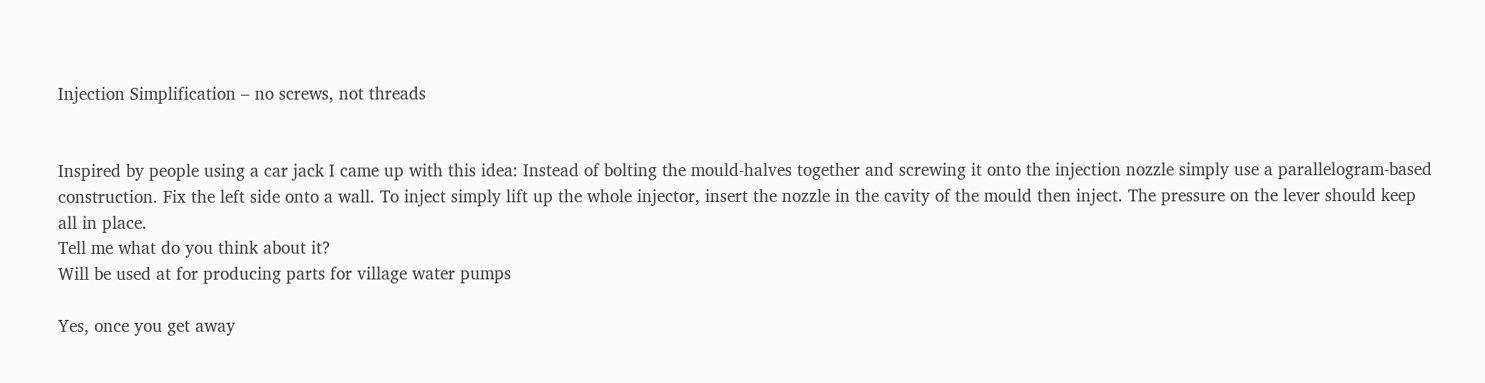Injection Simplification – no screws, not threads


Inspired by people using a car jack I came up with this idea: Instead of bolting the mould-halves together and screwing it onto the injection nozzle simply use a parallelogram-based construction. Fix the left side onto a wall. To inject simply lift up the whole injector, insert the nozzle in the cavity of the mould then inject. The pressure on the lever should keep all in place.
Tell me what do you think about it?
Will be used at for producing parts for village water pumps

Yes, once you get away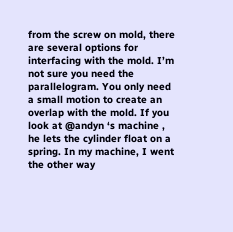from the screw on mold, there are several options for interfacing with the mold. I’m not sure you need the parallelogram. You only need a small motion to create an overlap with the mold. If you look at @andyn ‘s machine , he lets the cylinder float on a spring. In my machine, I went the other way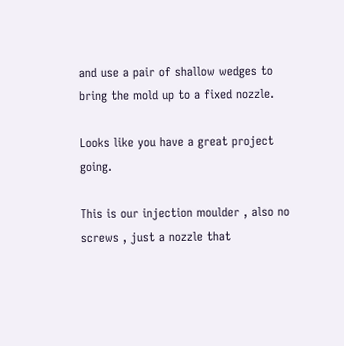and use a pair of shallow wedges to bring the mold up to a fixed nozzle.

Looks like you have a great project going.

This is our injection moulder , also no screws , just a nozzle that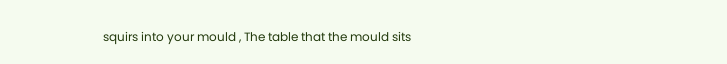squirs into your mould , The table that the mould sits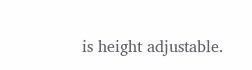is height adjustable.